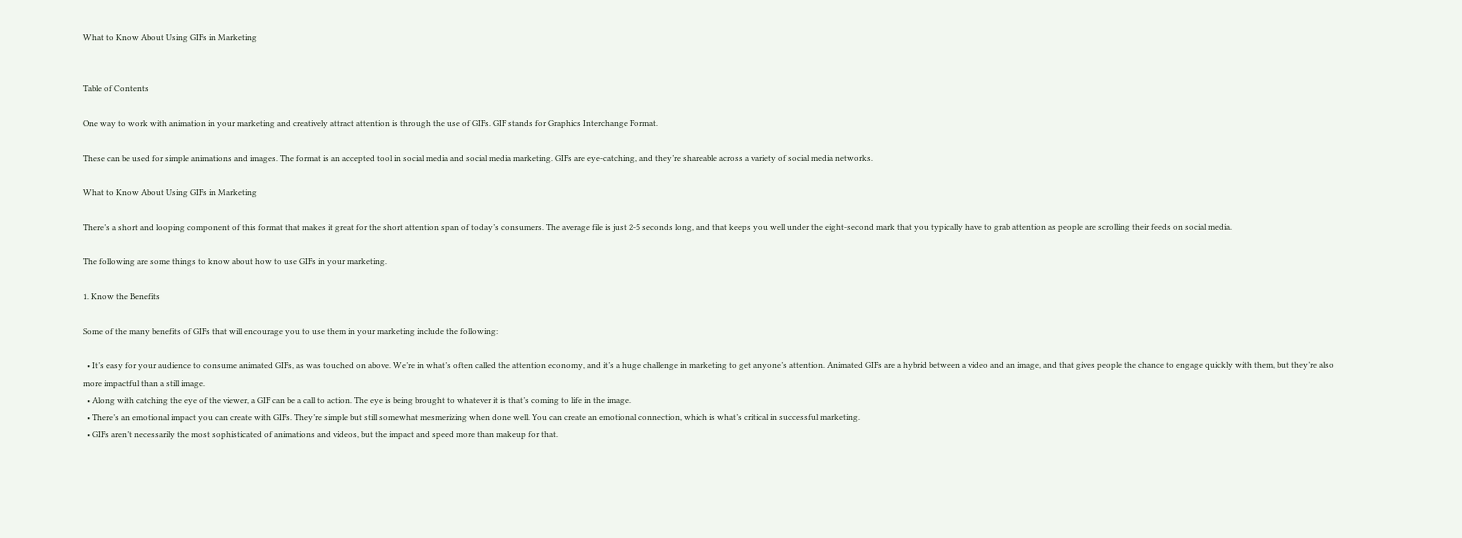What to Know About Using GIFs in Marketing


Table of Contents

One way to work with animation in your marketing and creatively attract attention is through the use of GIFs. GIF stands for Graphics Interchange Format.

These can be used for simple animations and images. The format is an accepted tool in social media and social media marketing. GIFs are eye-catching, and they’re shareable across a variety of social media networks.

What to Know About Using GIFs in Marketing

There’s a short and looping component of this format that makes it great for the short attention span of today’s consumers. The average file is just 2-5 seconds long, and that keeps you well under the eight-second mark that you typically have to grab attention as people are scrolling their feeds on social media.

The following are some things to know about how to use GIFs in your marketing.

1. Know the Benefits

Some of the many benefits of GIFs that will encourage you to use them in your marketing include the following:

  • It’s easy for your audience to consume animated GIFs, as was touched on above. We’re in what’s often called the attention economy, and it’s a huge challenge in marketing to get anyone’s attention. Animated GIFs are a hybrid between a video and an image, and that gives people the chance to engage quickly with them, but they’re also more impactful than a still image.
  • Along with catching the eye of the viewer, a GIF can be a call to action. The eye is being brought to whatever it is that’s coming to life in the image.
  • There’s an emotional impact you can create with GIFs. They’re simple but still somewhat mesmerizing when done well. You can create an emotional connection, which is what’s critical in successful marketing.
  • GIFs aren’t necessarily the most sophisticated of animations and videos, but the impact and speed more than makeup for that.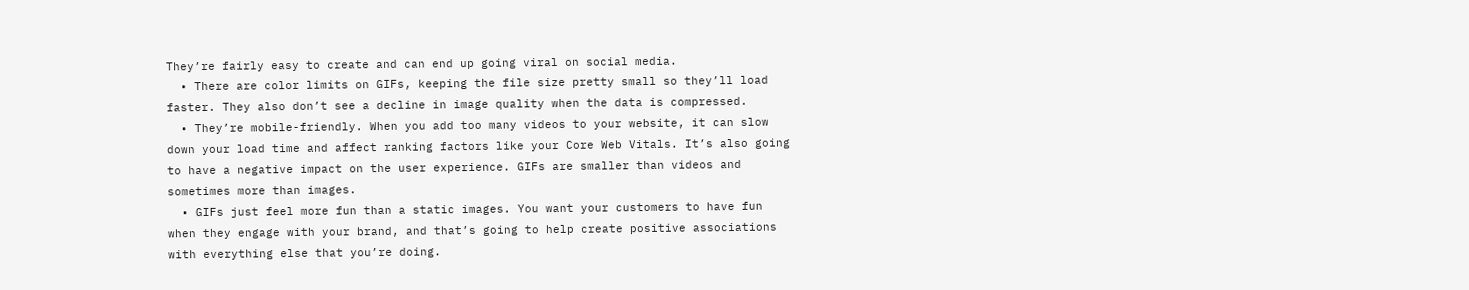They’re fairly easy to create and can end up going viral on social media.
  • There are color limits on GIFs, keeping the file size pretty small so they’ll load faster. They also don’t see a decline in image quality when the data is compressed.
  • They’re mobile-friendly. When you add too many videos to your website, it can slow down your load time and affect ranking factors like your Core Web Vitals. It’s also going to have a negative impact on the user experience. GIFs are smaller than videos and sometimes more than images.
  • GIFs just feel more fun than a static images. You want your customers to have fun when they engage with your brand, and that’s going to help create positive associations with everything else that you’re doing.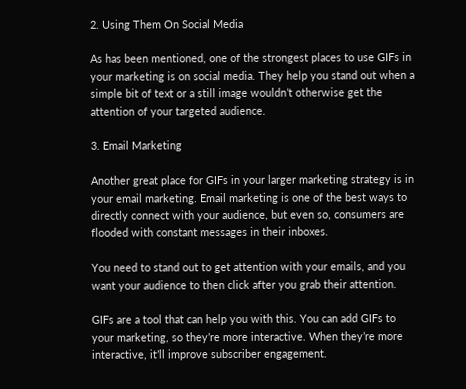2. Using Them On Social Media

As has been mentioned, one of the strongest places to use GIFs in your marketing is on social media. They help you stand out when a simple bit of text or a still image wouldn’t otherwise get the attention of your targeted audience.

3. Email Marketing

Another great place for GIFs in your larger marketing strategy is in your email marketing. Email marketing is one of the best ways to directly connect with your audience, but even so, consumers are flooded with constant messages in their inboxes.

You need to stand out to get attention with your emails, and you want your audience to then click after you grab their attention.

GIFs are a tool that can help you with this. You can add GIFs to your marketing, so they’re more interactive. When they’re more interactive, it’ll improve subscriber engagement.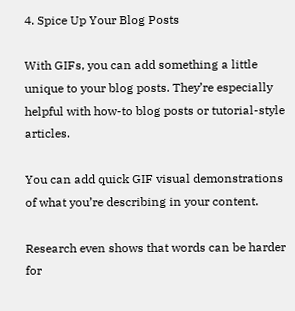4. Spice Up Your Blog Posts

With GIFs, you can add something a little unique to your blog posts. They’re especially helpful with how-to blog posts or tutorial-style articles.

You can add quick GIF visual demonstrations of what you’re describing in your content.

Research even shows that words can be harder for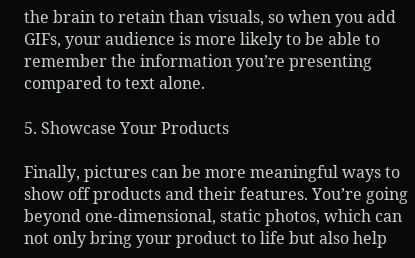the brain to retain than visuals, so when you add GIFs, your audience is more likely to be able to remember the information you’re presenting compared to text alone.

5. Showcase Your Products

Finally, pictures can be more meaningful ways to show off products and their features. You’re going beyond one-dimensional, static photos, which can not only bring your product to life but also help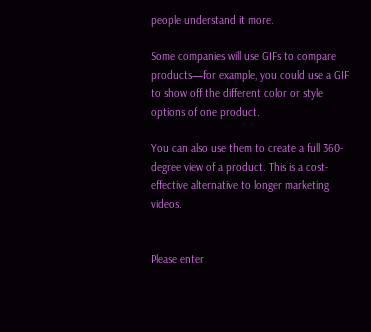people understand it more.

Some companies will use GIFs to compare products—for example, you could use a GIF to show off the different color or style options of one product.

You can also use them to create a full 360-degree view of a product. This is a cost-effective alternative to longer marketing videos.


Please enter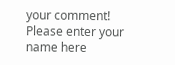your comment!
Please enter your name here